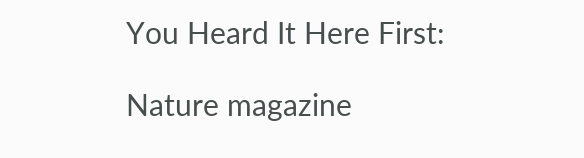You Heard It Here First:

Nature magazine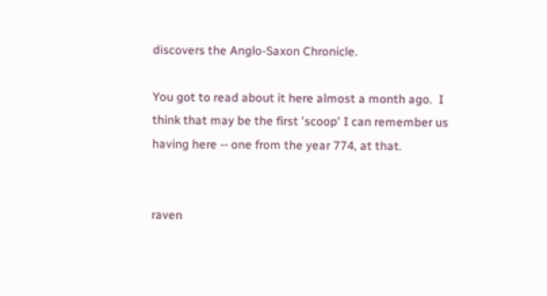discovers the Anglo-Saxon Chronicle.

You got to read about it here almost a month ago.  I think that may be the first 'scoop' I can remember us having here -- one from the year 774, at that.


raven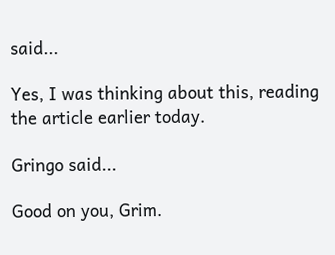said...

Yes, I was thinking about this, reading the article earlier today.

Gringo said...

Good on you, Grim.